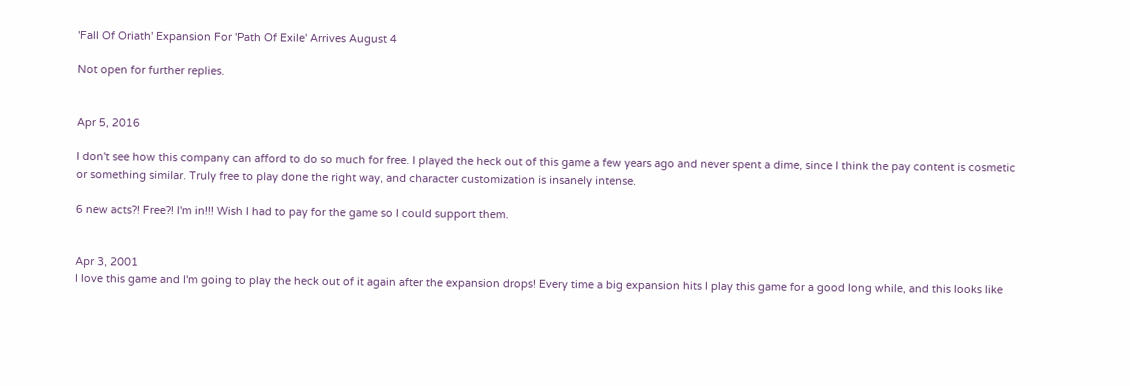'Fall Of Oriath' Expansion For 'Path Of Exile' Arrives August 4

Not open for further replies.


Apr 5, 2016

I don't see how this company can afford to do so much for free. I played the heck out of this game a few years ago and never spent a dime, since I think the pay content is cosmetic or something similar. Truly free to play done the right way, and character customization is insanely intense.

6 new acts?! Free?! I'm in!!! Wish I had to pay for the game so I could support them.


Apr 3, 2001
I love this game and I'm going to play the heck out of it again after the expansion drops! Every time a big expansion hits I play this game for a good long while, and this looks like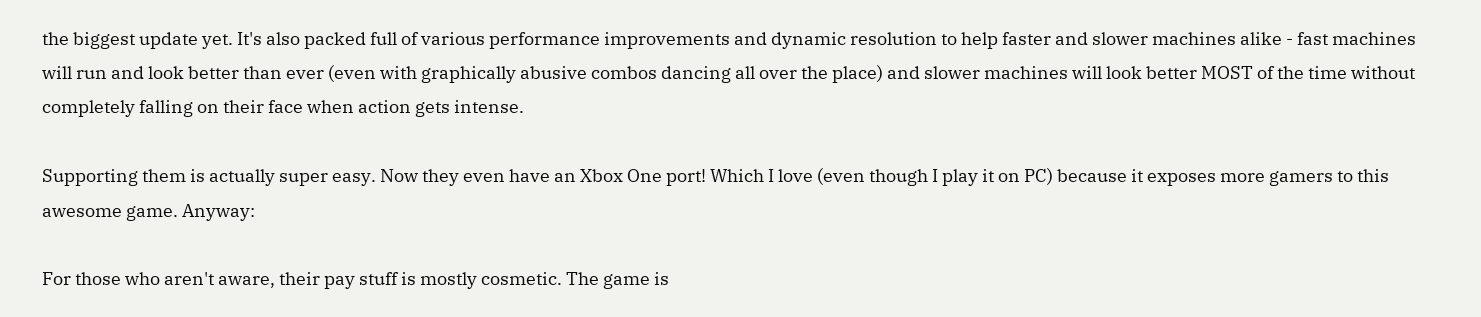the biggest update yet. It's also packed full of various performance improvements and dynamic resolution to help faster and slower machines alike - fast machines will run and look better than ever (even with graphically abusive combos dancing all over the place) and slower machines will look better MOST of the time without completely falling on their face when action gets intense.

Supporting them is actually super easy. Now they even have an Xbox One port! Which I love (even though I play it on PC) because it exposes more gamers to this awesome game. Anyway:

For those who aren't aware, their pay stuff is mostly cosmetic. The game is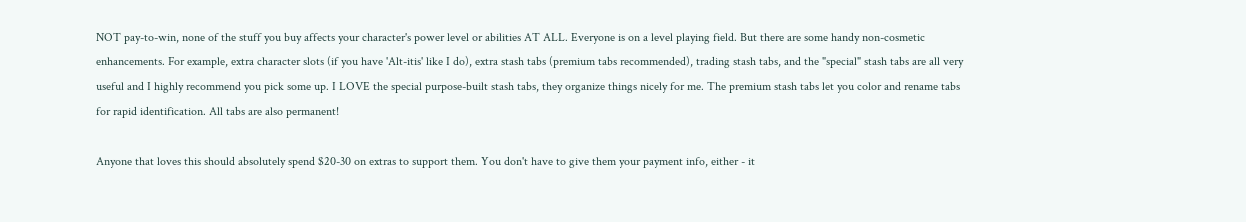NOT pay-to-win, none of the stuff you buy affects your character's power level or abilities AT ALL. Everyone is on a level playing field. But there are some handy non-cosmetic enhancements. For example, extra character slots (if you have 'Alt-itis' like I do), extra stash tabs (premium tabs recommended), trading stash tabs, and the "special" stash tabs are all very useful and I highly recommend you pick some up. I LOVE the special purpose-built stash tabs, they organize things nicely for me. The premium stash tabs let you color and rename tabs for rapid identification. All tabs are also permanent!

Anyone that loves this should absolutely spend $20-30 on extras to support them. You don't have to give them your payment info, either - it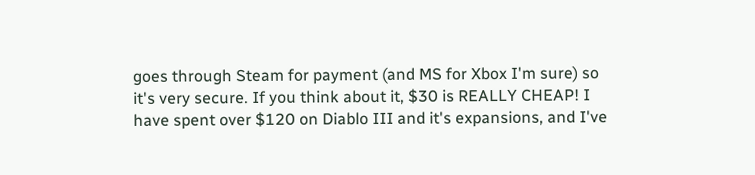goes through Steam for payment (and MS for Xbox I'm sure) so it's very secure. If you think about it, $30 is REALLY CHEAP! I have spent over $120 on Diablo III and it's expansions, and I've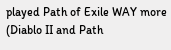played Path of Exile WAY more (Diablo II and Path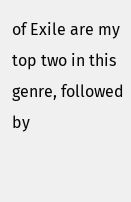of Exile are my top two in this genre, followed by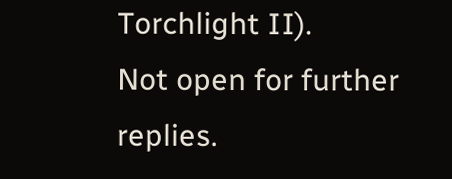Torchlight II).
Not open for further replies.